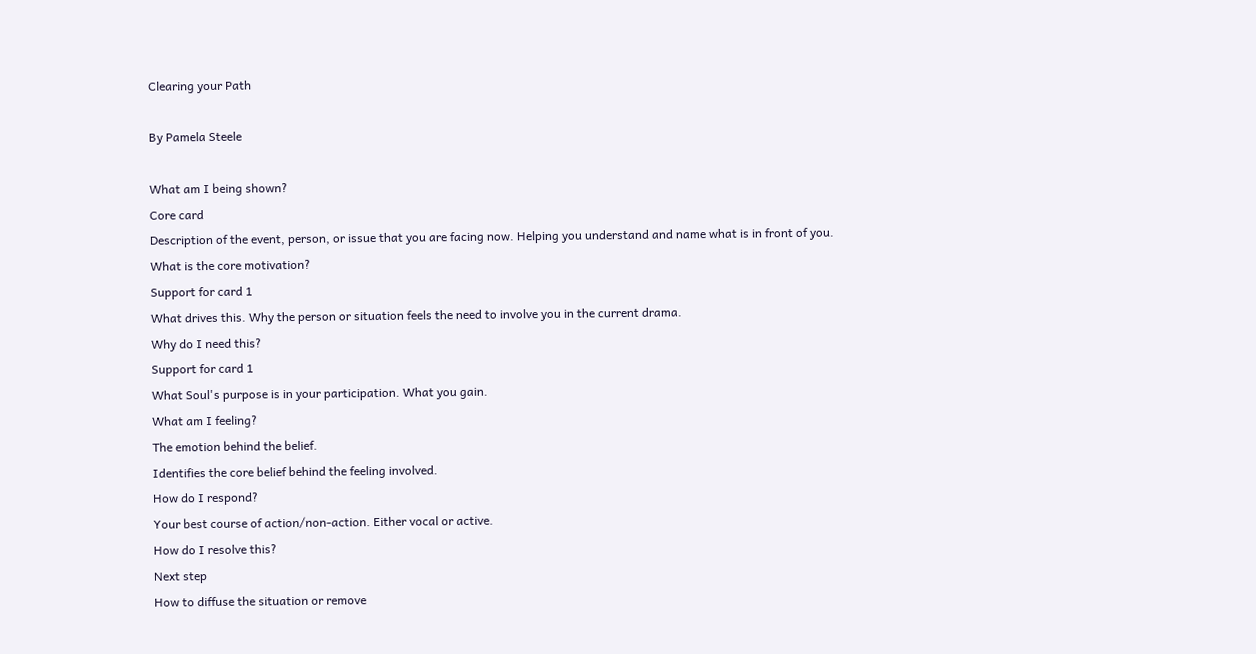Clearing your Path

By Pamela Steele

What am I being shown?
Core card
Description of the event, person, or issue that you are facing now. Helping you understand and name what is in front of you.
What is the core motivation?
Support for card 1
What drives this. Why the person or situation feels the need to involve you in the current drama.
Why do I need this?
Support for card 1
What Soul's purpose is in your participation. What you gain.
What am I feeling?
The emotion behind the belief.
Identifies the core belief behind the feeling involved.
How do I respond?
Your best course of action/non-action. Either vocal or active.
How do I resolve this?
Next step
How to diffuse the situation or remove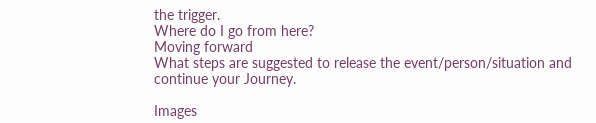the trigger.
Where do I go from here?
Moving forward
What steps are suggested to release the event/person/situation and continue your Journey.

Images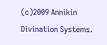(c)2009 Annikin Divination Systems.